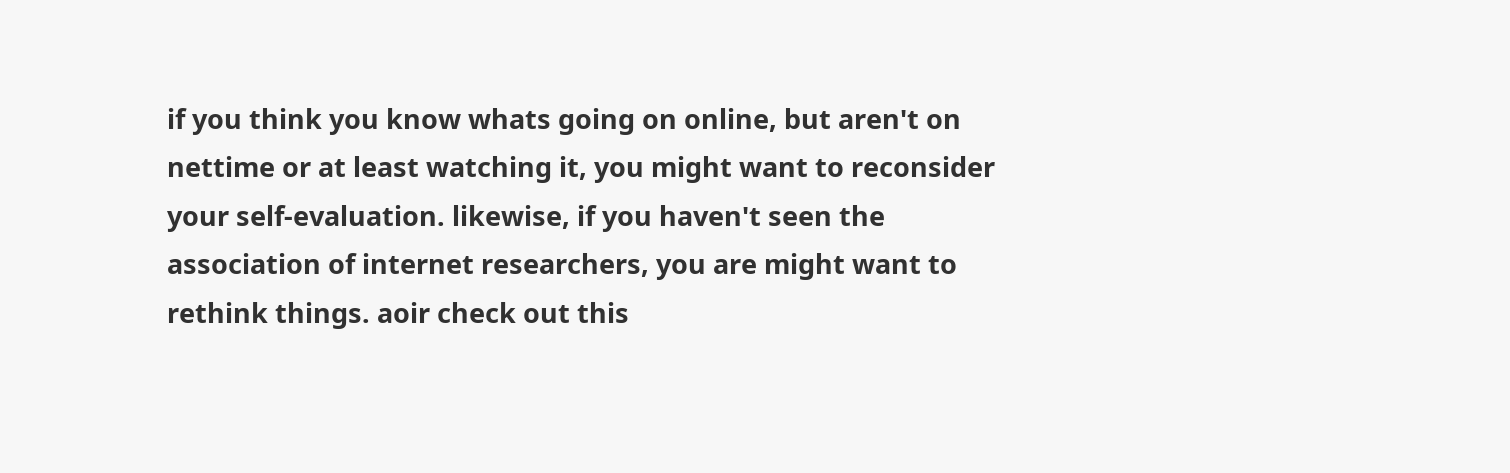if you think you know whats going on online, but aren't on nettime or at least watching it, you might want to reconsider your self-evaluation. likewise, if you haven't seen the association of internet researchers, you are might want to rethink things. aoir check out this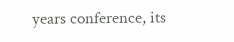years conference, its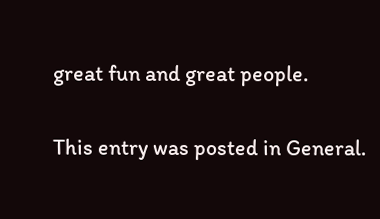great fun and great people.

This entry was posted in General.